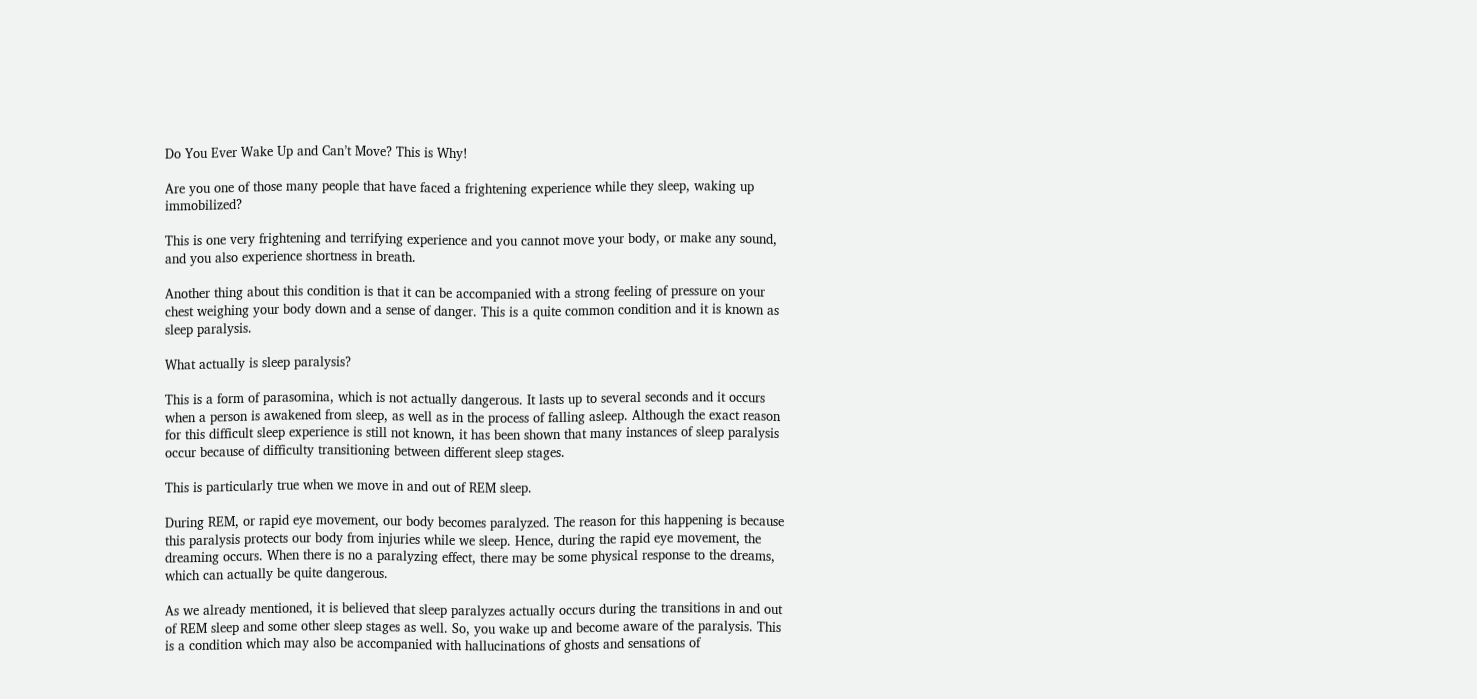Do You Ever Wake Up and Can’t Move? This is Why!

Are you one of those many people that have faced a frightening experience while they sleep, waking up immobilized?

This is one very frightening and terrifying experience and you cannot move your body, or make any sound, and you also experience shortness in breath.

Another thing about this condition is that it can be accompanied with a strong feeling of pressure on your chest weighing your body down and a sense of danger. This is a quite common condition and it is known as sleep paralysis.

What actually is sleep paralysis?

This is a form of parasomina, which is not actually dangerous. It lasts up to several seconds and it occurs when a person is awakened from sleep, as well as in the process of falling asleep. Although the exact reason for this difficult sleep experience is still not known, it has been shown that many instances of sleep paralysis occur because of difficulty transitioning between different sleep stages.

This is particularly true when we move in and out of REM sleep.

During REM, or rapid eye movement, our body becomes paralyzed. The reason for this happening is because this paralysis protects our body from injuries while we sleep. Hence, during the rapid eye movement, the dreaming occurs. When there is no a paralyzing effect, there may be some physical response to the dreams, which can actually be quite dangerous.

As we already mentioned, it is believed that sleep paralyzes actually occurs during the transitions in and out of REM sleep and some other sleep stages as well. So, you wake up and become aware of the paralysis. This is a condition which may also be accompanied with hallucinations of ghosts and sensations of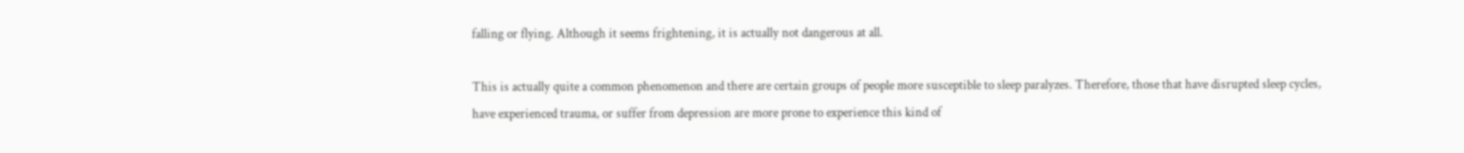falling or flying. Although it seems frightening, it is actually not dangerous at all.

This is actually quite a common phenomenon and there are certain groups of people more susceptible to sleep paralyzes. Therefore, those that have disrupted sleep cycles, have experienced trauma, or suffer from depression are more prone to experience this kind of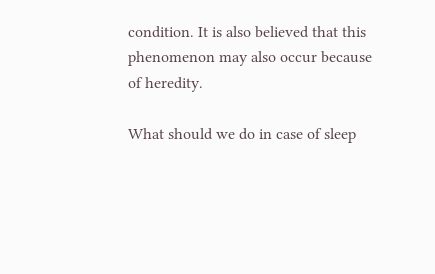condition. It is also believed that this phenomenon may also occur because of heredity.

What should we do in case of sleep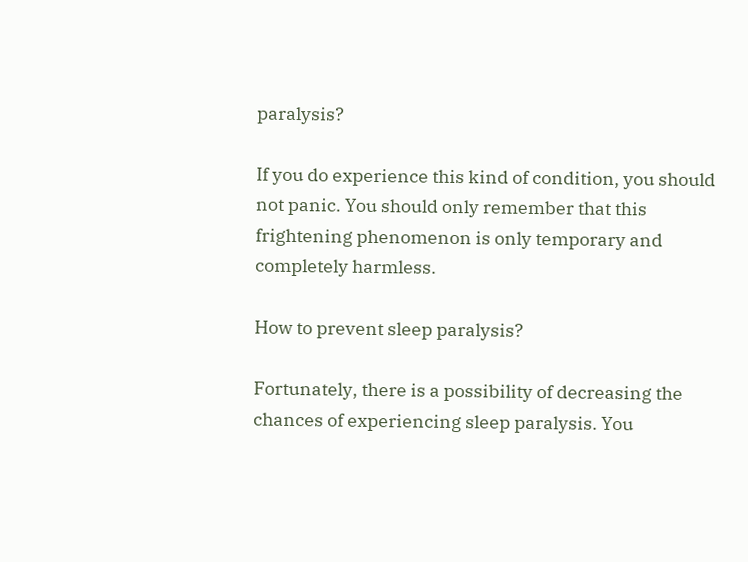paralysis?

If you do experience this kind of condition, you should not panic. You should only remember that this frightening phenomenon is only temporary and completely harmless.

How to prevent sleep paralysis?

Fortunately, there is a possibility of decreasing the chances of experiencing sleep paralysis. You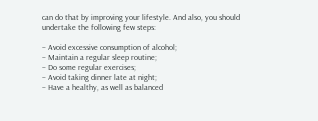can do that by improving your lifestyle. And also, you should undertake the following few steps:

– Avoid excessive consumption of alcohol;
– Maintain a regular sleep routine;
– Do some regular exercises;
– Avoid taking dinner late at night;
– Have a healthy, as well as balanced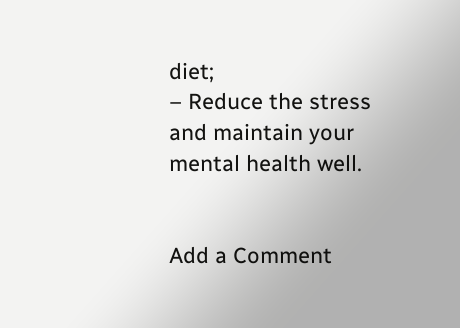diet;
– Reduce the stress and maintain your mental health well.


Add a Comment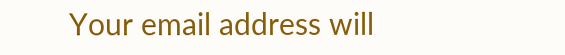Your email address will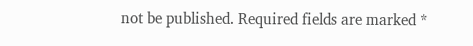not be published. Required fields are marked *